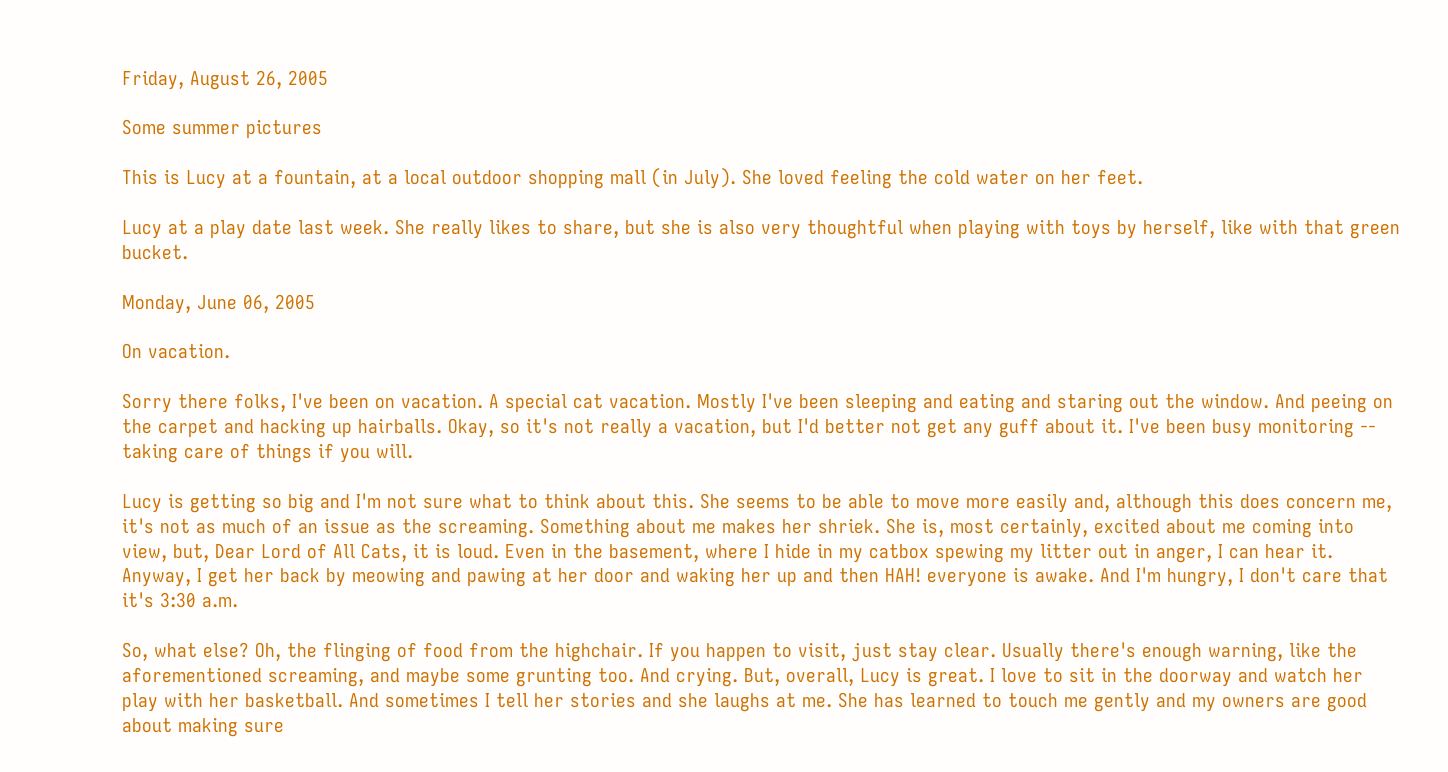Friday, August 26, 2005

Some summer pictures

This is Lucy at a fountain, at a local outdoor shopping mall (in July). She loved feeling the cold water on her feet.

Lucy at a play date last week. She really likes to share, but she is also very thoughtful when playing with toys by herself, like with that green bucket.

Monday, June 06, 2005

On vacation.

Sorry there folks, I've been on vacation. A special cat vacation. Mostly I've been sleeping and eating and staring out the window. And peeing on the carpet and hacking up hairballs. Okay, so it's not really a vacation, but I'd better not get any guff about it. I've been busy monitoring -- taking care of things if you will.

Lucy is getting so big and I'm not sure what to think about this. She seems to be able to move more easily and, although this does concern me, it's not as much of an issue as the screaming. Something about me makes her shriek. She is, most certainly, excited about me coming into view, but, Dear Lord of All Cats, it is loud. Even in the basement, where I hide in my catbox spewing my litter out in anger, I can hear it. Anyway, I get her back by meowing and pawing at her door and waking her up and then HAH! everyone is awake. And I'm hungry, I don't care that it's 3:30 a.m.

So, what else? Oh, the flinging of food from the highchair. If you happen to visit, just stay clear. Usually there's enough warning, like the aforementioned screaming, and maybe some grunting too. And crying. But, overall, Lucy is great. I love to sit in the doorway and watch her play with her basketball. And sometimes I tell her stories and she laughs at me. She has learned to touch me gently and my owners are good about making sure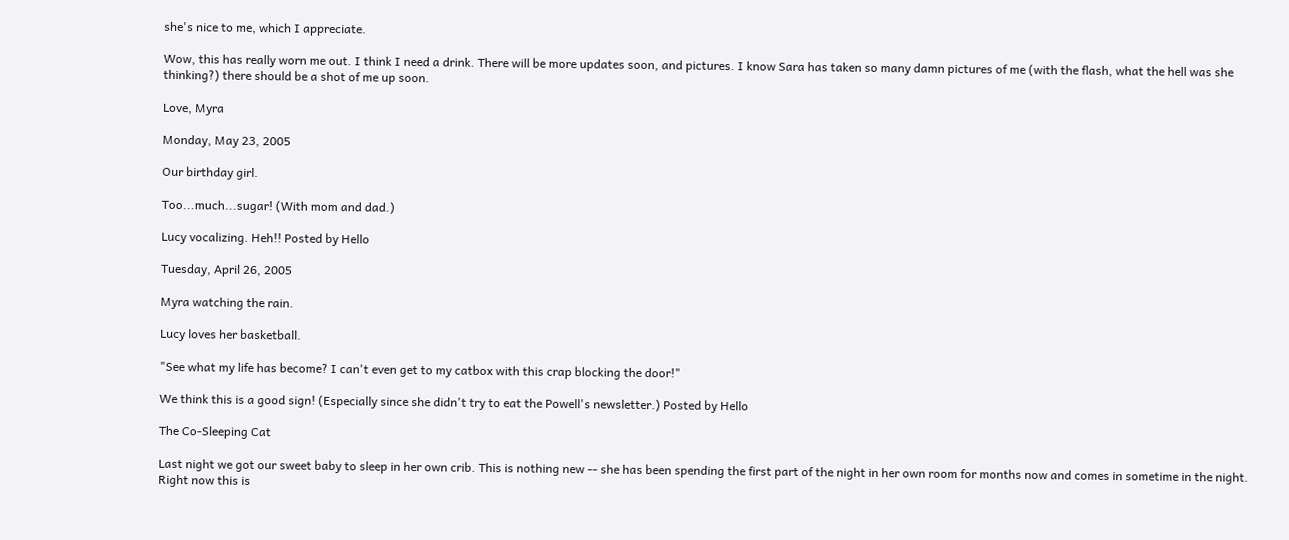she's nice to me, which I appreciate.

Wow, this has really worn me out. I think I need a drink. There will be more updates soon, and pictures. I know Sara has taken so many damn pictures of me (with the flash, what the hell was she thinking?) there should be a shot of me up soon.

Love, Myra

Monday, May 23, 2005

Our birthday girl.

Too...much...sugar! (With mom and dad.)

Lucy vocalizing. Heh!! Posted by Hello

Tuesday, April 26, 2005

Myra watching the rain.

Lucy loves her basketball.

"See what my life has become? I can't even get to my catbox with this crap blocking the door!"

We think this is a good sign! (Especially since she didn't try to eat the Powell's newsletter.) Posted by Hello

The Co-Sleeping Cat

Last night we got our sweet baby to sleep in her own crib. This is nothing new -- she has been spending the first part of the night in her own room for months now and comes in sometime in the night. Right now this is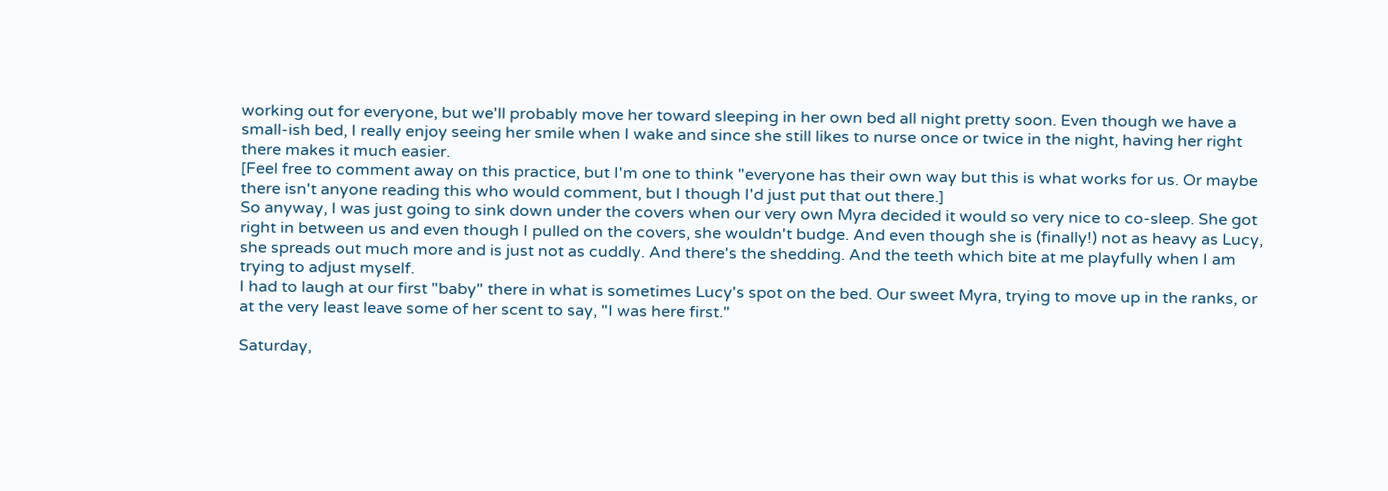working out for everyone, but we'll probably move her toward sleeping in her own bed all night pretty soon. Even though we have a small-ish bed, I really enjoy seeing her smile when I wake and since she still likes to nurse once or twice in the night, having her right there makes it much easier.
[Feel free to comment away on this practice, but I'm one to think "everyone has their own way but this is what works for us. Or maybe there isn't anyone reading this who would comment, but I though I'd just put that out there.]
So anyway, I was just going to sink down under the covers when our very own Myra decided it would so very nice to co-sleep. She got right in between us and even though I pulled on the covers, she wouldn't budge. And even though she is (finally!) not as heavy as Lucy, she spreads out much more and is just not as cuddly. And there's the shedding. And the teeth which bite at me playfully when I am trying to adjust myself.
I had to laugh at our first "baby" there in what is sometimes Lucy's spot on the bed. Our sweet Myra, trying to move up in the ranks, or at the very least leave some of her scent to say, "I was here first."

Saturday,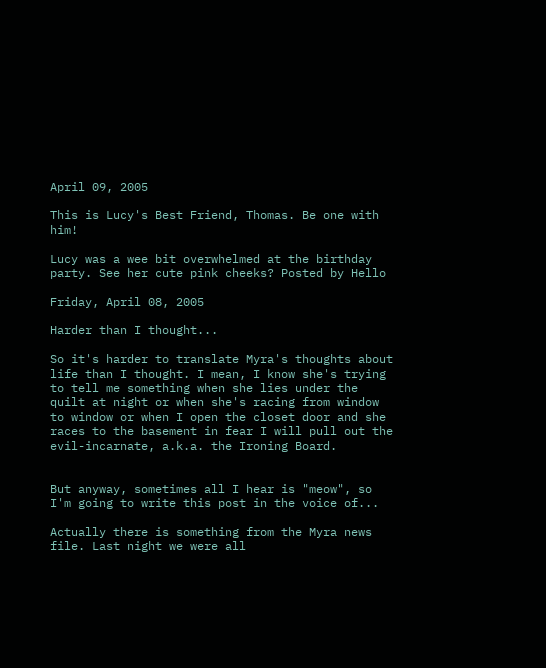April 09, 2005

This is Lucy's Best Friend, Thomas. Be one with him!

Lucy was a wee bit overwhelmed at the birthday party. See her cute pink cheeks? Posted by Hello

Friday, April 08, 2005

Harder than I thought...

So it's harder to translate Myra's thoughts about life than I thought. I mean, I know she's trying to tell me something when she lies under the quilt at night or when she's racing from window to window or when I open the closet door and she races to the basement in fear I will pull out the evil-incarnate, a.k.a. the Ironing Board.


But anyway, sometimes all I hear is "meow", so I'm going to write this post in the voice of...

Actually there is something from the Myra news file. Last night we were all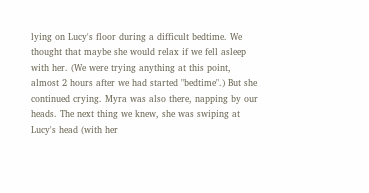lying on Lucy's floor during a difficult bedtime. We thought that maybe she would relax if we fell asleep with her. (We were trying anything at this point, almost 2 hours after we had started "bedtime".) But she continued crying. Myra was also there, napping by our heads. The next thing we knew, she was swiping at Lucy's head (with her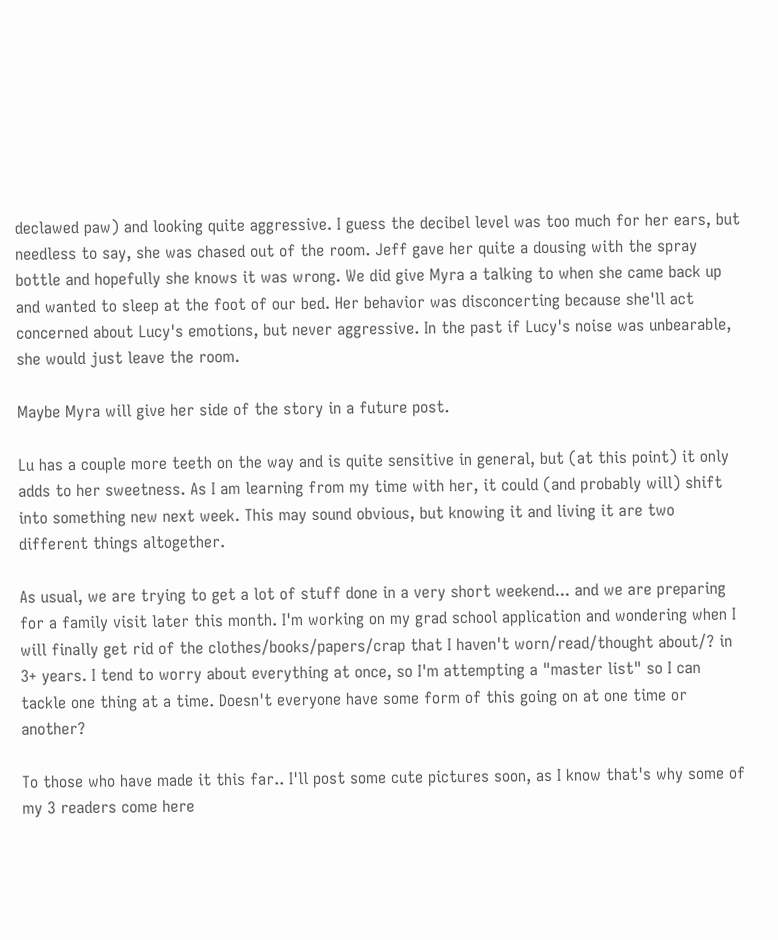declawed paw) and looking quite aggressive. I guess the decibel level was too much for her ears, but needless to say, she was chased out of the room. Jeff gave her quite a dousing with the spray bottle and hopefully she knows it was wrong. We did give Myra a talking to when she came back up and wanted to sleep at the foot of our bed. Her behavior was disconcerting because she'll act concerned about Lucy's emotions, but never aggressive. In the past if Lucy's noise was unbearable, she would just leave the room.

Maybe Myra will give her side of the story in a future post.

Lu has a couple more teeth on the way and is quite sensitive in general, but (at this point) it only adds to her sweetness. As I am learning from my time with her, it could (and probably will) shift into something new next week. This may sound obvious, but knowing it and living it are two different things altogether.

As usual, we are trying to get a lot of stuff done in a very short weekend... and we are preparing for a family visit later this month. I'm working on my grad school application and wondering when I will finally get rid of the clothes/books/papers/crap that I haven't worn/read/thought about/? in 3+ years. I tend to worry about everything at once, so I'm attempting a "master list" so I can tackle one thing at a time. Doesn't everyone have some form of this going on at one time or another?

To those who have made it this far.. I'll post some cute pictures soon, as I know that's why some of my 3 readers come here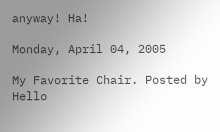anyway! Ha!

Monday, April 04, 2005

My Favorite Chair. Posted by Hello